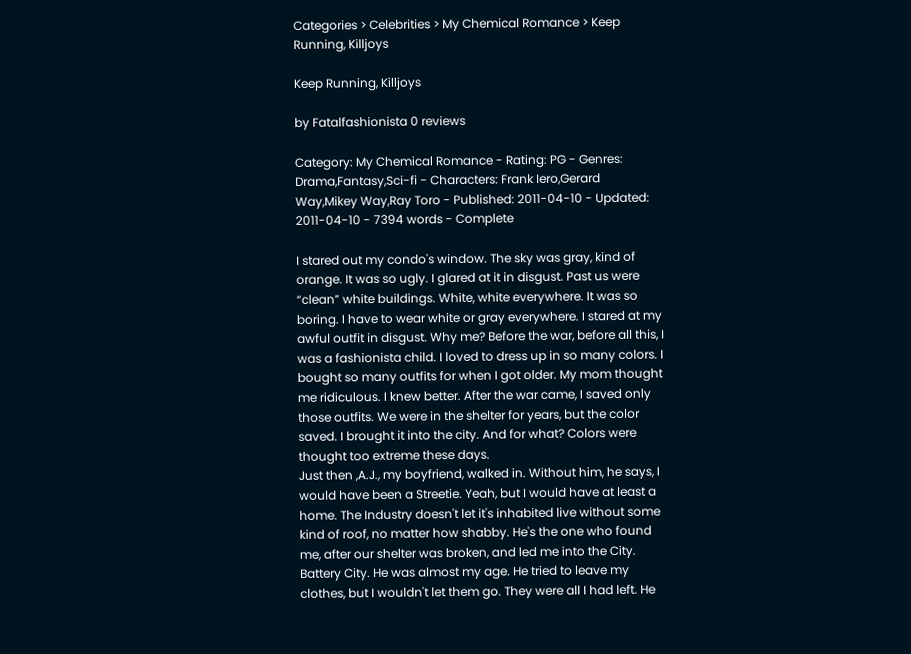Categories > Celebrities > My Chemical Romance > Keep Running, Killjoys

Keep Running, Killjoys

by Fatalfashionista 0 reviews

Category: My Chemical Romance - Rating: PG - Genres: Drama,Fantasy,Sci-fi - Characters: Frank Iero,Gerard Way,Mikey Way,Ray Toro - Published: 2011-04-10 - Updated: 2011-04-10 - 7394 words - Complete

I stared out my condo's window. The sky was gray, kind of orange. It was so ugly. I glared at it in disgust. Past us were “clean” white buildings. White, white everywhere. It was so boring. I have to wear white or gray everywhere. I stared at my awful outfit in disgust. Why me? Before the war, before all this, I was a fashionista child. I loved to dress up in so many colors. I bought so many outfits for when I got older. My mom thought me ridiculous. I knew better. After the war came, I saved only those outfits. We were in the shelter for years, but the color saved. I brought it into the city. And for what? Colors were thought too extreme these days.
Just then ,A.J., my boyfriend, walked in. Without him, he says, I would have been a Streetie. Yeah, but I would have at least a home. The Industry doesn't let it's inhabited live without some kind of roof, no matter how shabby. He's the one who found me, after our shelter was broken, and led me into the City. Battery City. He was almost my age. He tried to leave my clothes, but I wouldn't let them go. They were all I had left. He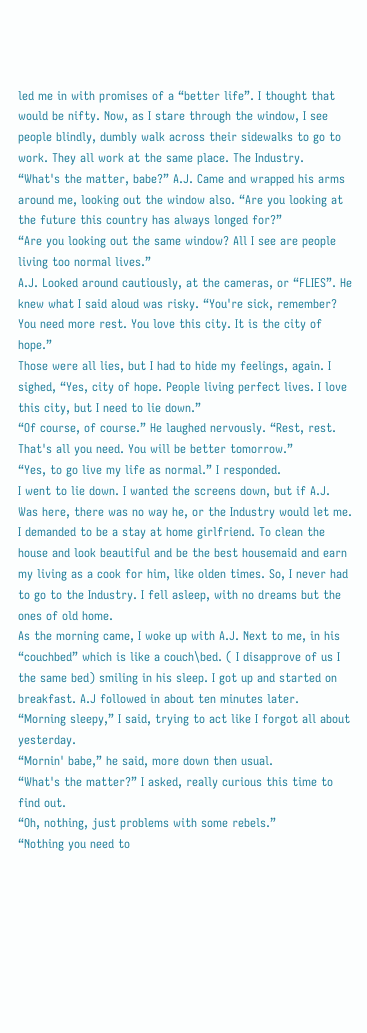led me in with promises of a “better life”. I thought that would be nifty. Now, as I stare through the window, I see people blindly, dumbly walk across their sidewalks to go to work. They all work at the same place. The Industry.
“What's the matter, babe?” A.J. Came and wrapped his arms around me, looking out the window also. “Are you looking at the future this country has always longed for?”
“Are you looking out the same window? All I see are people living too normal lives.”
A.J. Looked around cautiously, at the cameras, or “FLIES”. He knew what I said aloud was risky. “You're sick, remember? You need more rest. You love this city. It is the city of hope.”
Those were all lies, but I had to hide my feelings, again. I sighed, “Yes, city of hope. People living perfect lives. I love this city, but I need to lie down.”
“Of course, of course.” He laughed nervously. “Rest, rest. That's all you need. You will be better tomorrow.”
“Yes, to go live my life as normal.” I responded.
I went to lie down. I wanted the screens down, but if A.J. Was here, there was no way he, or the Industry would let me. I demanded to be a stay at home girlfriend. To clean the house and look beautiful and be the best housemaid and earn my living as a cook for him, like olden times. So, I never had to go to the Industry. I fell asleep, with no dreams but the ones of old home.
As the morning came, I woke up with A.J. Next to me, in his “couchbed” which is like a couch\bed. ( I disapprove of us I the same bed) smiling in his sleep. I got up and started on breakfast. A.J followed in about ten minutes later.
“Morning sleepy,” I said, trying to act like I forgot all about yesterday.
“Mornin' babe,” he said, more down then usual.
“What's the matter?” I asked, really curious this time to find out.
“Oh, nothing, just problems with some rebels.”
“Nothing you need to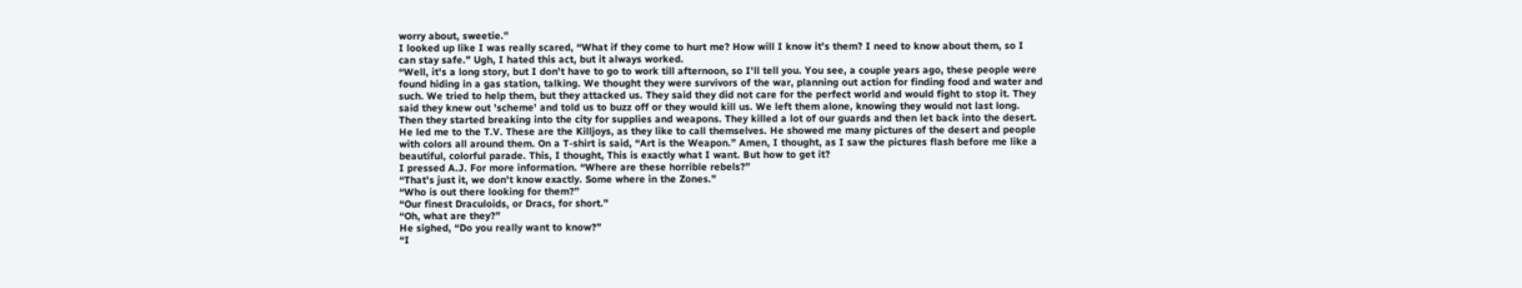worry about, sweetie.”
I looked up like I was really scared, “What if they come to hurt me? How will I know it's them? I need to know about them, so I can stay safe.” Ugh, I hated this act, but it always worked.
“Well, it's a long story, but I don't have to go to work till afternoon, so I'll tell you. You see, a couple years ago, these people were found hiding in a gas station, talking. We thought they were survivors of the war, planning out action for finding food and water and such. We tried to help them, but they attacked us. They said they did not care for the perfect world and would fight to stop it. They said they knew out 'scheme' and told us to buzz off or they would kill us. We left them alone, knowing they would not last long. Then they started breaking into the city for supplies and weapons. They killed a lot of our guards and then let back into the desert. He led me to the T.V. These are the Killjoys, as they like to call themselves. He showed me many pictures of the desert and people with colors all around them. On a T-shirt is said, “Art is the Weapon.” Amen, I thought, as I saw the pictures flash before me like a beautiful, colorful parade. This, I thought, This is exactly what I want. But how to get it?
I pressed A.J. For more information. “Where are these horrible rebels?”
“That's just it, we don't know exactly. Some where in the Zones.”
“Who is out there looking for them?”
“Our finest Draculoids, or Dracs, for short.”
“Oh, what are they?”
He sighed, “Do you really want to know?”
“I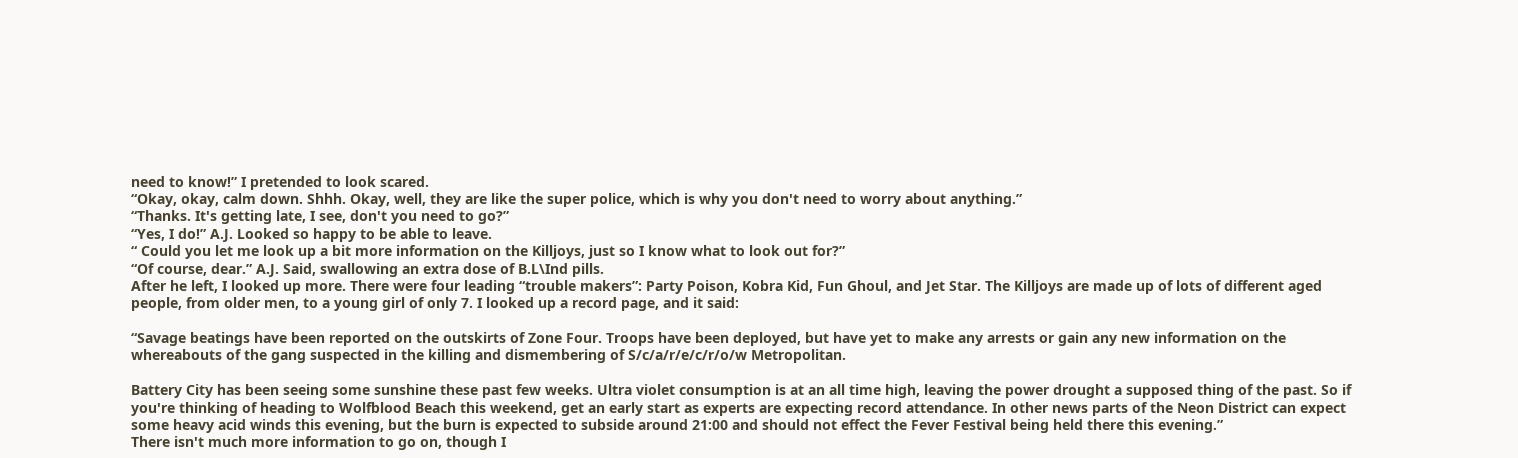need to know!” I pretended to look scared.
“Okay, okay, calm down. Shhh. Okay, well, they are like the super police, which is why you don't need to worry about anything.”
“Thanks. It's getting late, I see, don't you need to go?”
“Yes, I do!” A.J. Looked so happy to be able to leave.
“ Could you let me look up a bit more information on the Killjoys, just so I know what to look out for?”
“Of course, dear.” A.J. Said, swallowing an extra dose of B.L\Ind pills.
After he left, I looked up more. There were four leading “trouble makers”: Party Poison, Kobra Kid, Fun Ghoul, and Jet Star. The Killjoys are made up of lots of different aged people, from older men, to a young girl of only 7. I looked up a record page, and it said:

“Savage beatings have been reported on the outskirts of Zone Four. Troops have been deployed, but have yet to make any arrests or gain any new information on the whereabouts of the gang suspected in the killing and dismembering of S/c/a/r/e/c/r/o/w Metropolitan.

Battery City has been seeing some sunshine these past few weeks. Ultra violet consumption is at an all time high, leaving the power drought a supposed thing of the past. So if you're thinking of heading to Wolfblood Beach this weekend, get an early start as experts are expecting record attendance. In other news parts of the Neon District can expect some heavy acid winds this evening, but the burn is expected to subside around 21:00 and should not effect the Fever Festival being held there this evening.”
There isn't much more information to go on, though I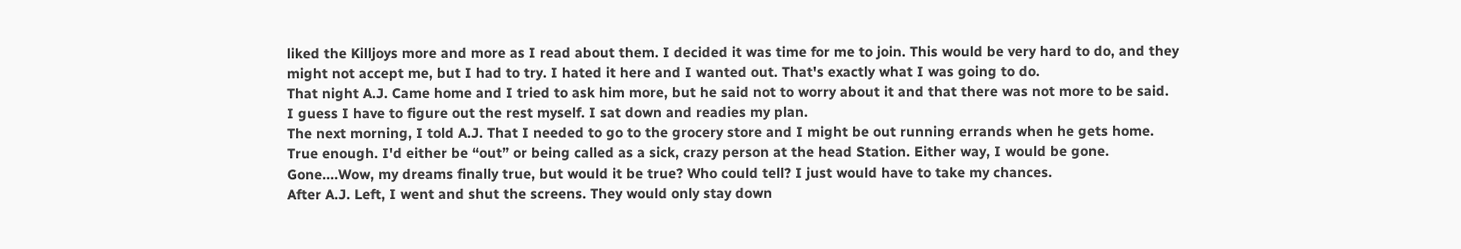liked the Killjoys more and more as I read about them. I decided it was time for me to join. This would be very hard to do, and they might not accept me, but I had to try. I hated it here and I wanted out. That's exactly what I was going to do.
That night A.J. Came home and I tried to ask him more, but he said not to worry about it and that there was not more to be said. I guess I have to figure out the rest myself. I sat down and readies my plan.
The next morning, I told A.J. That I needed to go to the grocery store and I might be out running errands when he gets home. True enough. I'd either be “out” or being called as a sick, crazy person at the head Station. Either way, I would be gone. Gone....Wow, my dreams finally true, but would it be true? Who could tell? I just would have to take my chances.
After A.J. Left, I went and shut the screens. They would only stay down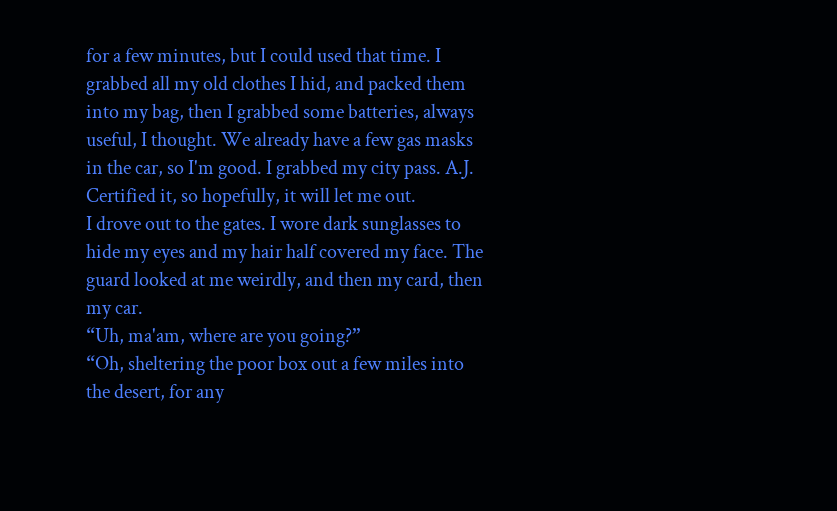for a few minutes, but I could used that time. I grabbed all my old clothes I hid, and packed them into my bag, then I grabbed some batteries, always useful, I thought. We already have a few gas masks in the car, so I'm good. I grabbed my city pass. A.J. Certified it, so hopefully, it will let me out.
I drove out to the gates. I wore dark sunglasses to hide my eyes and my hair half covered my face. The guard looked at me weirdly, and then my card, then my car.
“Uh, ma'am, where are you going?”
“Oh, sheltering the poor box out a few miles into the desert, for any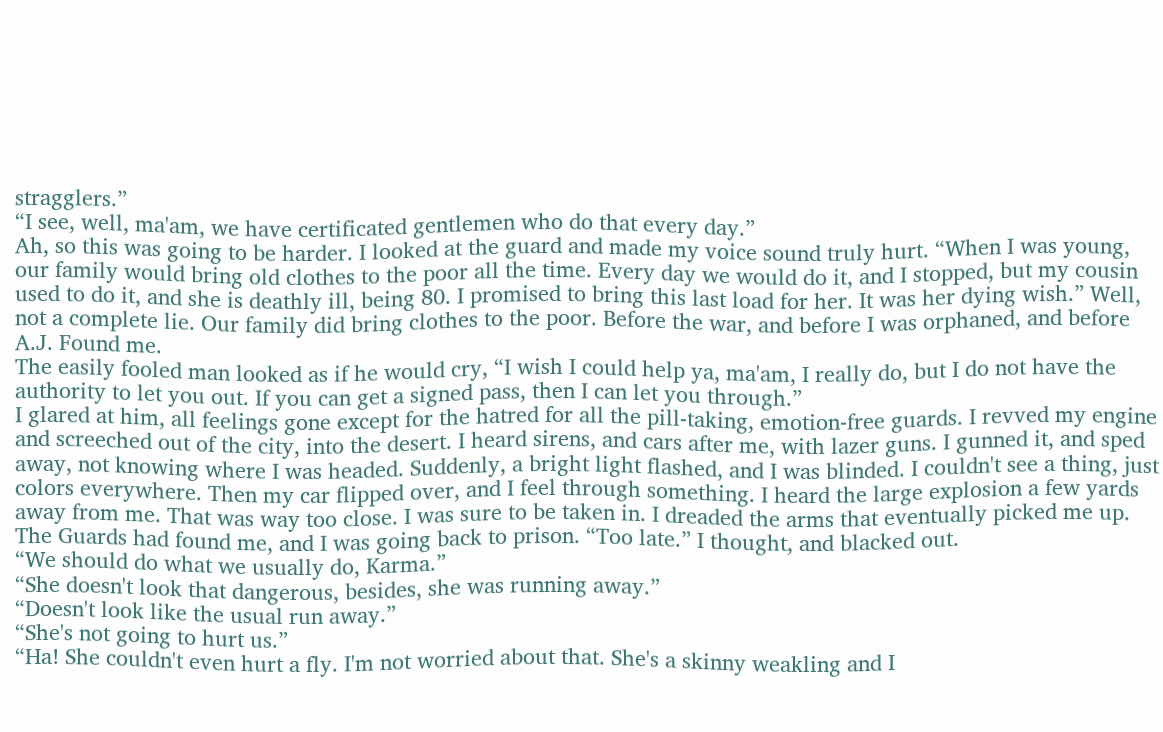stragglers.”
“I see, well, ma'am, we have certificated gentlemen who do that every day.”
Ah, so this was going to be harder. I looked at the guard and made my voice sound truly hurt. “When I was young, our family would bring old clothes to the poor all the time. Every day we would do it, and I stopped, but my cousin used to do it, and she is deathly ill, being 80. I promised to bring this last load for her. It was her dying wish.” Well, not a complete lie. Our family did bring clothes to the poor. Before the war, and before I was orphaned, and before A.J. Found me.
The easily fooled man looked as if he would cry, “I wish I could help ya, ma'am, I really do, but I do not have the authority to let you out. If you can get a signed pass, then I can let you through.”
I glared at him, all feelings gone except for the hatred for all the pill-taking, emotion-free guards. I revved my engine and screeched out of the city, into the desert. I heard sirens, and cars after me, with lazer guns. I gunned it, and sped away, not knowing where I was headed. Suddenly, a bright light flashed, and I was blinded. I couldn't see a thing, just colors everywhere. Then my car flipped over, and I feel through something. I heard the large explosion a few yards away from me. That was way too close. I was sure to be taken in. I dreaded the arms that eventually picked me up. The Guards had found me, and I was going back to prison. “Too late.” I thought, and blacked out.
“We should do what we usually do, Karma.”
“She doesn't look that dangerous, besides, she was running away.”
“Doesn't look like the usual run away.”
“She's not going to hurt us.”
“Ha! She couldn't even hurt a fly. I'm not worried about that. She's a skinny weakling and I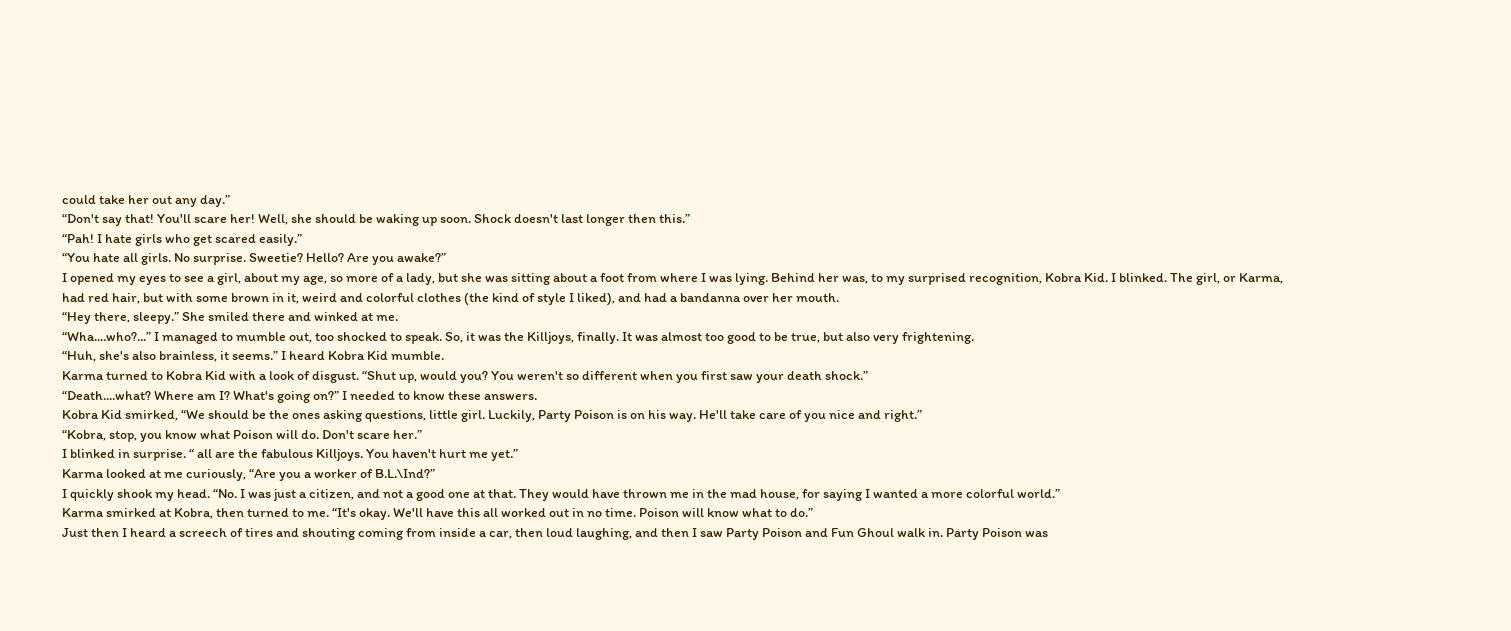could take her out any day.”
“Don't say that! You'll scare her! Well, she should be waking up soon. Shock doesn't last longer then this.”
“Pah! I hate girls who get scared easily.”
“You hate all girls. No surprise. Sweetie? Hello? Are you awake?”
I opened my eyes to see a girl, about my age, so more of a lady, but she was sitting about a foot from where I was lying. Behind her was, to my surprised recognition, Kobra Kid. I blinked. The girl, or Karma, had red hair, but with some brown in it, weird and colorful clothes (the kind of style I liked), and had a bandanna over her mouth.
“Hey there, sleepy.” She smiled there and winked at me.
“Wha....who?...” I managed to mumble out, too shocked to speak. So, it was the Killjoys, finally. It was almost too good to be true, but also very frightening.
“Huh, she's also brainless, it seems.” I heard Kobra Kid mumble.
Karma turned to Kobra Kid with a look of disgust. “Shut up, would you? You weren't so different when you first saw your death shock.”
“Death....what? Where am I? What's going on?” I needed to know these answers.
Kobra Kid smirked, “We should be the ones asking questions, little girl. Luckily, Party Poison is on his way. He'll take care of you nice and right.”
“Kobra, stop, you know what Poison will do. Don't scare her.”
I blinked in surprise. “ all are the fabulous Killjoys. You haven't hurt me yet.”
Karma looked at me curiously, “Are you a worker of B.L.\Ind?”
I quickly shook my head. “No. I was just a citizen, and not a good one at that. They would have thrown me in the mad house, for saying I wanted a more colorful world.”
Karma smirked at Kobra, then turned to me. “It's okay. We'll have this all worked out in no time. Poison will know what to do.”
Just then I heard a screech of tires and shouting coming from inside a car, then loud laughing, and then I saw Party Poison and Fun Ghoul walk in. Party Poison was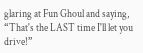glaring at Fun Ghoul and saying, “That's the LAST time I'll let you drive!”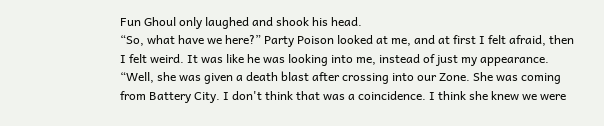Fun Ghoul only laughed and shook his head.
“So, what have we here?” Party Poison looked at me, and at first I felt afraid, then I felt weird. It was like he was looking into me, instead of just my appearance.
“Well, she was given a death blast after crossing into our Zone. She was coming from Battery City. I don't think that was a coincidence. I think she knew we were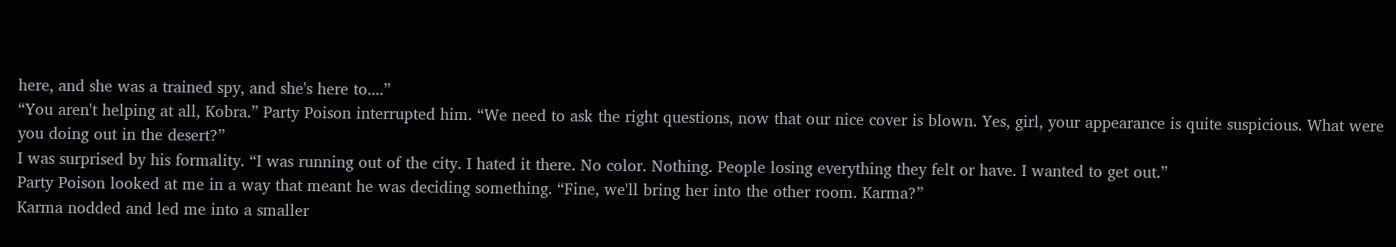here, and she was a trained spy, and she's here to....”
“You aren't helping at all, Kobra.” Party Poison interrupted him. “We need to ask the right questions, now that our nice cover is blown. Yes, girl, your appearance is quite suspicious. What were you doing out in the desert?”
I was surprised by his formality. “I was running out of the city. I hated it there. No color. Nothing. People losing everything they felt or have. I wanted to get out.”
Party Poison looked at me in a way that meant he was deciding something. “Fine, we'll bring her into the other room. Karma?”
Karma nodded and led me into a smaller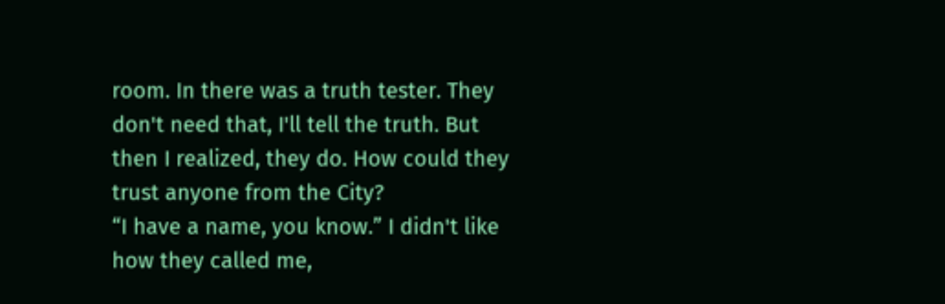room. In there was a truth tester. They don't need that, I'll tell the truth. But then I realized, they do. How could they trust anyone from the City?
“I have a name, you know.” I didn't like how they called me,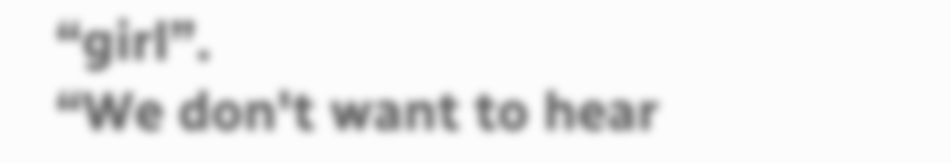“girl”.
“We don't want to hear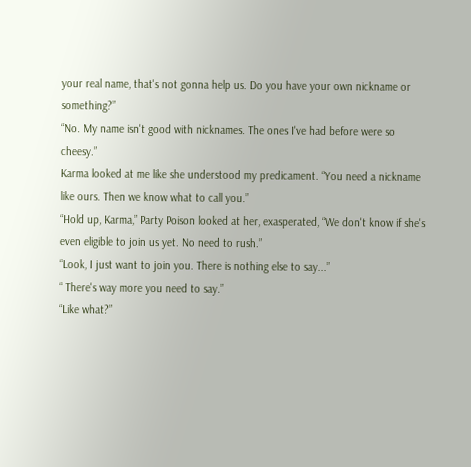your real name, that's not gonna help us. Do you have your own nickname or something?”
“No. My name isn't good with nicknames. The ones I've had before were so cheesy.”
Karma looked at me like she understood my predicament. “You need a nickname like ours. Then we know what to call you.”
“Hold up, Karma,” Party Poison looked at her, exasperated, “We don't know if she's even eligible to join us yet. No need to rush.”
“Look, I just want to join you. There is nothing else to say...”
“ There's way more you need to say.”
“Like what?”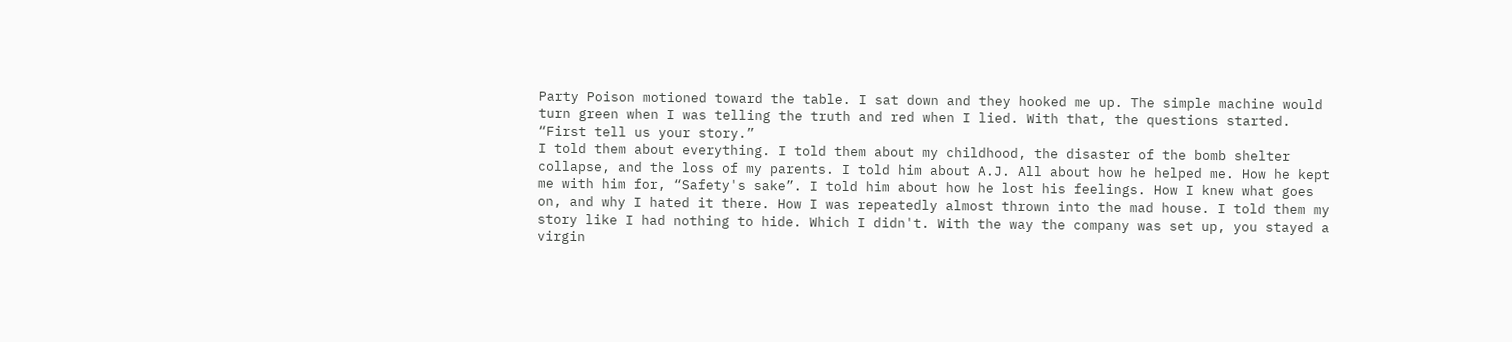Party Poison motioned toward the table. I sat down and they hooked me up. The simple machine would turn green when I was telling the truth and red when I lied. With that, the questions started.
“First tell us your story.”
I told them about everything. I told them about my childhood, the disaster of the bomb shelter collapse, and the loss of my parents. I told him about A.J. All about how he helped me. How he kept me with him for, “Safety's sake”. I told him about how he lost his feelings. How I knew what goes on, and why I hated it there. How I was repeatedly almost thrown into the mad house. I told them my story like I had nothing to hide. Which I didn't. With the way the company was set up, you stayed a virgin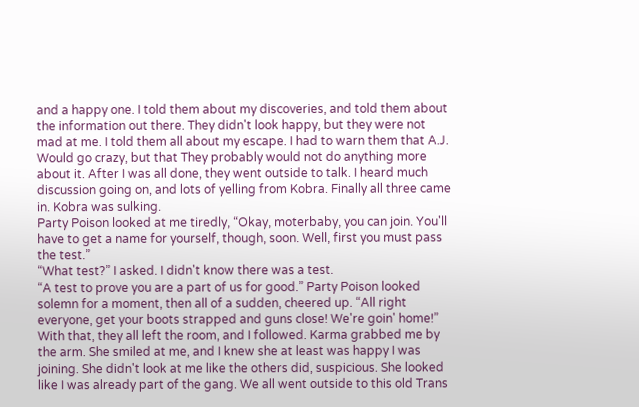and a happy one. I told them about my discoveries, and told them about the information out there. They didn't look happy, but they were not mad at me. I told them all about my escape. I had to warn them that A.J. Would go crazy, but that They probably would not do anything more about it. After I was all done, they went outside to talk. I heard much discussion going on, and lots of yelling from Kobra. Finally all three came in. Kobra was sulking.
Party Poison looked at me tiredly, “Okay, moterbaby, you can join. You'll have to get a name for yourself, though, soon. Well, first you must pass the test.”
“What test?” I asked. I didn't know there was a test.
“A test to prove you are a part of us for good.” Party Poison looked solemn for a moment, then all of a sudden, cheered up. “All right everyone, get your boots strapped and guns close! We're goin' home!” With that, they all left the room, and I followed. Karma grabbed me by the arm. She smiled at me, and I knew she at least was happy I was joining. She didn't look at me like the others did, suspicious. She looked like I was already part of the gang. We all went outside to this old Trans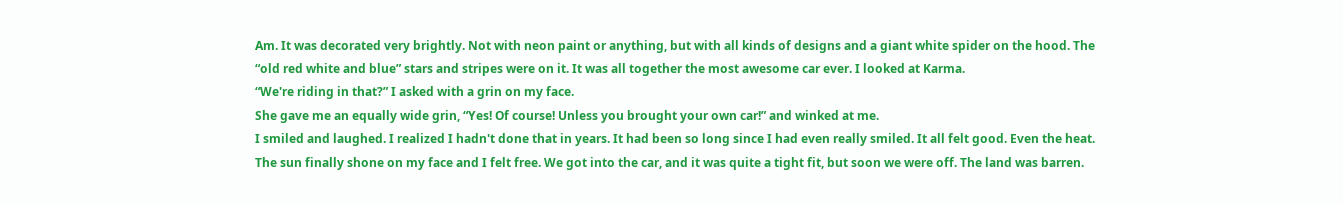Am. It was decorated very brightly. Not with neon paint or anything, but with all kinds of designs and a giant white spider on the hood. The “old red white and blue” stars and stripes were on it. It was all together the most awesome car ever. I looked at Karma.
“We're riding in that?” I asked with a grin on my face.
She gave me an equally wide grin, “Yes! Of course! Unless you brought your own car!” and winked at me.
I smiled and laughed. I realized I hadn't done that in years. It had been so long since I had even really smiled. It all felt good. Even the heat. The sun finally shone on my face and I felt free. We got into the car, and it was quite a tight fit, but soon we were off. The land was barren.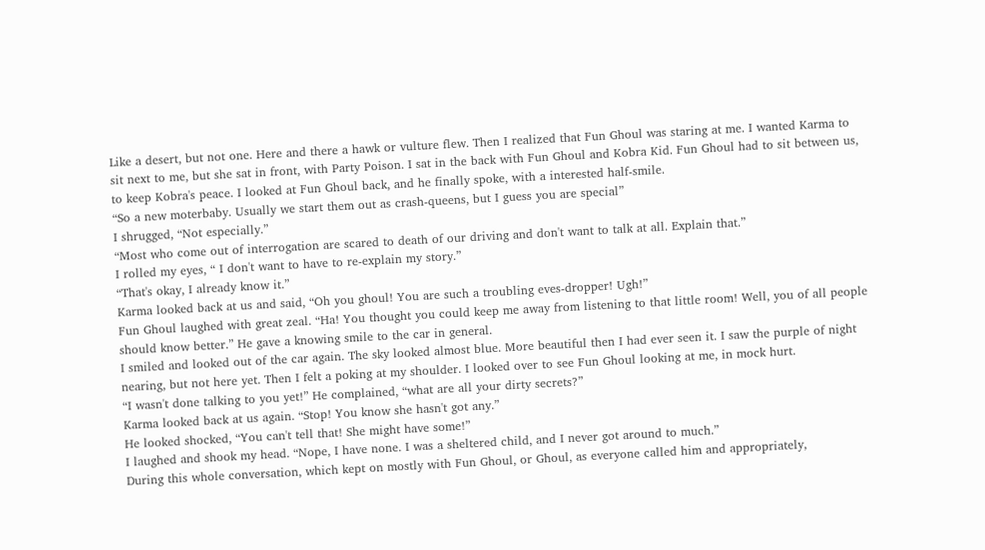Like a desert, but not one. Here and there a hawk or vulture flew. Then I realized that Fun Ghoul was staring at me. I wanted Karma to sit next to me, but she sat in front, with Party Poison. I sat in the back with Fun Ghoul and Kobra Kid. Fun Ghoul had to sit between us, to keep Kobra's peace. I looked at Fun Ghoul back, and he finally spoke, with a interested half-smile.
“So a new moterbaby. Usually we start them out as crash-queens, but I guess you are special”
I shrugged, “Not especially.”
“Most who come out of interrogation are scared to death of our driving and don't want to talk at all. Explain that.”
I rolled my eyes, “ I don't want to have to re-explain my story.”
“That's okay, I already know it.”
Karma looked back at us and said, “Oh you ghoul! You are such a troubling eves-dropper! Ugh!”
Fun Ghoul laughed with great zeal. “Ha! You thought you could keep me away from listening to that little room! Well, you of all people should know better.” He gave a knowing smile to the car in general.
I smiled and looked out of the car again. The sky looked almost blue. More beautiful then I had ever seen it. I saw the purple of night nearing, but not here yet. Then I felt a poking at my shoulder. I looked over to see Fun Ghoul looking at me, in mock hurt.
“I wasn't done talking to you yet!” He complained, “what are all your dirty secrets?”
Karma looked back at us again. “Stop! You know she hasn't got any.”
He looked shocked, “You can't tell that! She might have some!”
I laughed and shook my head. “Nope, I have none. I was a sheltered child, and I never got around to much.”
During this whole conversation, which kept on mostly with Fun Ghoul, or Ghoul, as everyone called him and appropriately,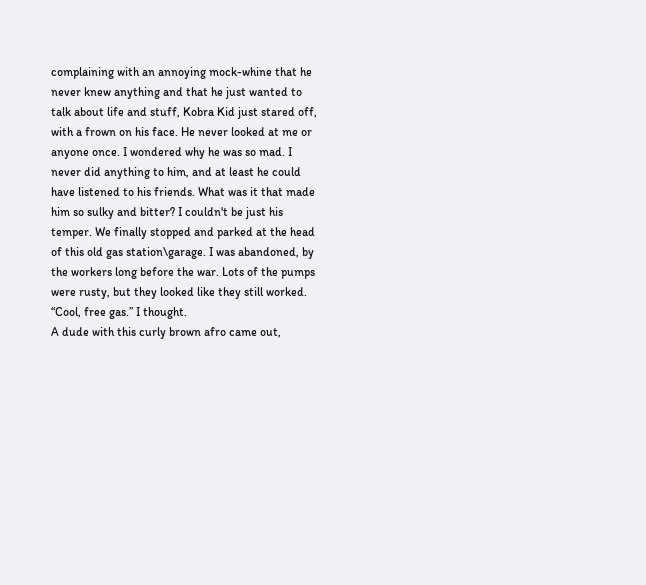complaining with an annoying mock-whine that he never knew anything and that he just wanted to talk about life and stuff, Kobra Kid just stared off, with a frown on his face. He never looked at me or anyone once. I wondered why he was so mad. I never did anything to him, and at least he could have listened to his friends. What was it that made him so sulky and bitter? I couldn't be just his temper. We finally stopped and parked at the head of this old gas station\garage. I was abandoned, by the workers long before the war. Lots of the pumps were rusty, but they looked like they still worked. “Cool, free gas.” I thought.
A dude with this curly brown afro came out,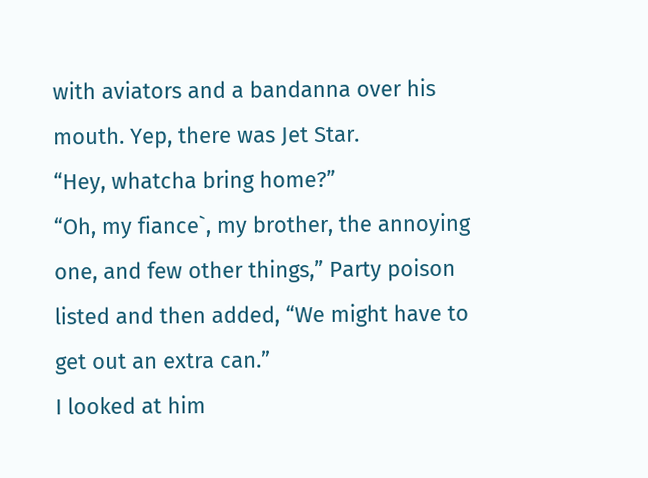with aviators and a bandanna over his mouth. Yep, there was Jet Star.
“Hey, whatcha bring home?”
“Oh, my fiance`, my brother, the annoying one, and few other things,” Party poison listed and then added, “We might have to get out an extra can.”
I looked at him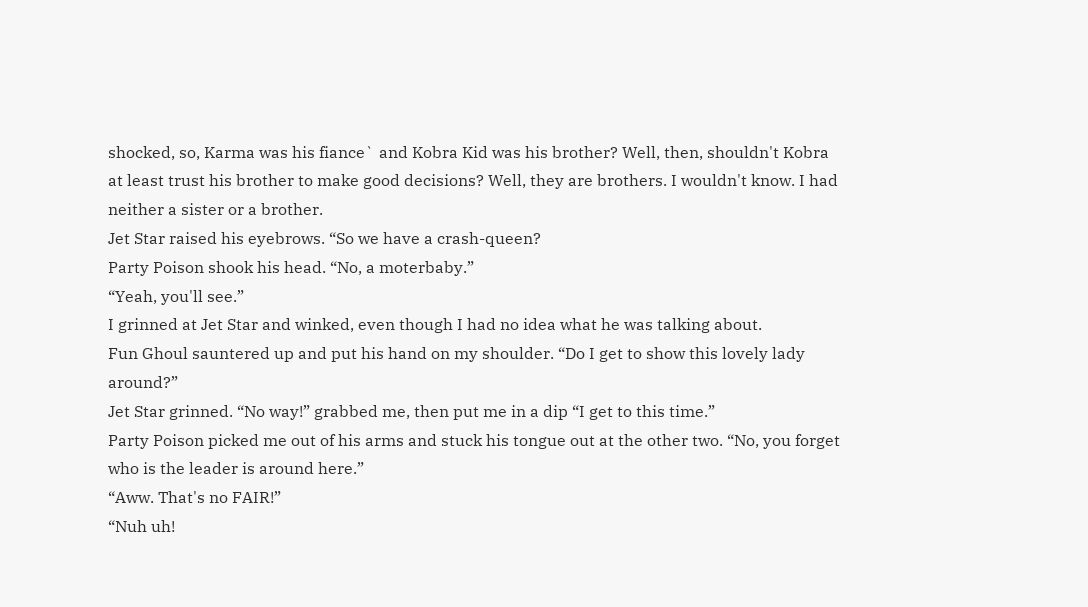shocked, so, Karma was his fiance` and Kobra Kid was his brother? Well, then, shouldn't Kobra at least trust his brother to make good decisions? Well, they are brothers. I wouldn't know. I had neither a sister or a brother.
Jet Star raised his eyebrows. “So we have a crash-queen?
Party Poison shook his head. “No, a moterbaby.”
“Yeah, you'll see.”
I grinned at Jet Star and winked, even though I had no idea what he was talking about.
Fun Ghoul sauntered up and put his hand on my shoulder. “Do I get to show this lovely lady around?”
Jet Star grinned. “No way!” grabbed me, then put me in a dip “I get to this time.”
Party Poison picked me out of his arms and stuck his tongue out at the other two. “No, you forget who is the leader is around here.”
“Aww. That's no FAIR!”
“Nuh uh!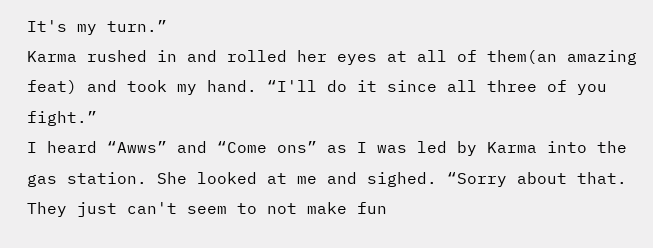It's my turn.”
Karma rushed in and rolled her eyes at all of them(an amazing feat) and took my hand. “I'll do it since all three of you fight.”
I heard “Awws” and “Come ons” as I was led by Karma into the gas station. She looked at me and sighed. “Sorry about that. They just can't seem to not make fun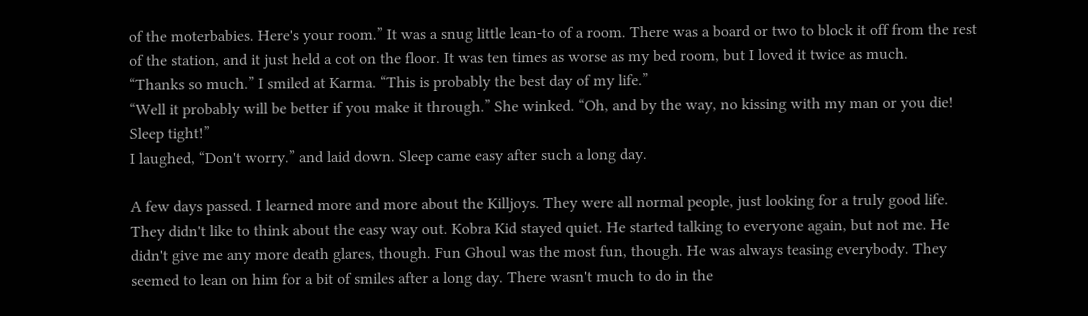of the moterbabies. Here's your room.” It was a snug little lean-to of a room. There was a board or two to block it off from the rest of the station, and it just held a cot on the floor. It was ten times as worse as my bed room, but I loved it twice as much.
“Thanks so much.” I smiled at Karma. “This is probably the best day of my life.”
“Well it probably will be better if you make it through.” She winked. “Oh, and by the way, no kissing with my man or you die! Sleep tight!”
I laughed, “Don't worry.” and laid down. Sleep came easy after such a long day.

A few days passed. I learned more and more about the Killjoys. They were all normal people, just looking for a truly good life. They didn't like to think about the easy way out. Kobra Kid stayed quiet. He started talking to everyone again, but not me. He didn't give me any more death glares, though. Fun Ghoul was the most fun, though. He was always teasing everybody. They seemed to lean on him for a bit of smiles after a long day. There wasn't much to do in the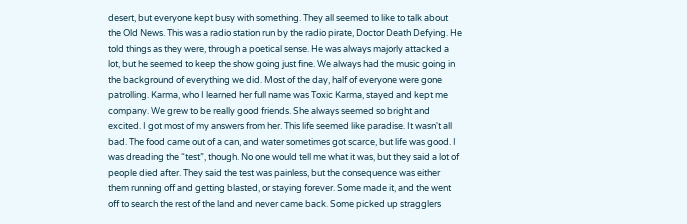desert, but everyone kept busy with something. They all seemed to like to talk about the Old News. This was a radio station run by the radio pirate, Doctor Death Defying. He told things as they were, through a poetical sense. He was always majorly attacked a lot, but he seemed to keep the show going just fine. We always had the music going in the background of everything we did. Most of the day, half of everyone were gone patrolling. Karma, who I learned her full name was Toxic Karma, stayed and kept me company. We grew to be really good friends. She always seemed so bright and excited. I got most of my answers from her. This life seemed like paradise. It wasn't all bad. The food came out of a can, and water sometimes got scarce, but life was good. I was dreading the “test”, though. No one would tell me what it was, but they said a lot of people died after. They said the test was painless, but the consequence was either them running off and getting blasted, or staying forever. Some made it, and the went off to search the rest of the land and never came back. Some picked up stragglers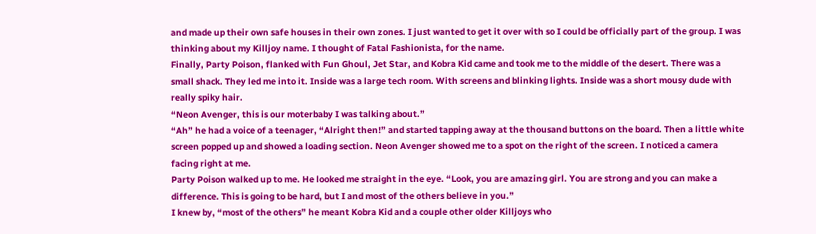and made up their own safe houses in their own zones. I just wanted to get it over with so I could be officially part of the group. I was thinking about my Killjoy name. I thought of Fatal Fashionista, for the name.
Finally, Party Poison, flanked with Fun Ghoul, Jet Star, and Kobra Kid came and took me to the middle of the desert. There was a small shack. They led me into it. Inside was a large tech room. With screens and blinking lights. Inside was a short mousy dude with really spiky hair.
“Neon Avenger, this is our moterbaby I was talking about.”
“Ah” he had a voice of a teenager, “Alright then!” and started tapping away at the thousand buttons on the board. Then a little white screen popped up and showed a loading section. Neon Avenger showed me to a spot on the right of the screen. I noticed a camera facing right at me.
Party Poison walked up to me. He looked me straight in the eye. “Look, you are amazing girl. You are strong and you can make a difference. This is going to be hard, but I and most of the others believe in you.”
I knew by, “most of the others” he meant Kobra Kid and a couple other older Killjoys who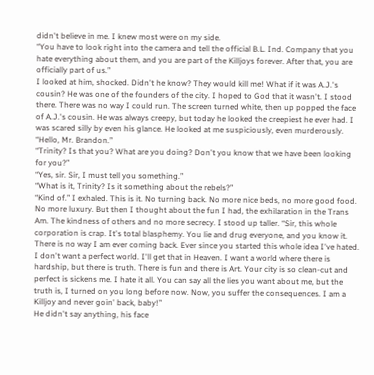didn't believe in me. I knew most were on my side.
“You have to look right into the camera and tell the official B.L. Ind. Company that you hate everything about them, and you are part of the Killjoys forever. After that, you are officially part of us.”
I looked at him, shocked. Didn't he know? They would kill me! What if it was A.J.'s cousin? He was one of the founders of the city. I hoped to God that it wasn't. I stood there. There was no way I could run. The screen turned white, then up popped the face of A.J.'s cousin. He was always creepy, but today he looked the creepiest he ever had. I was scared silly by even his glance. He looked at me suspiciously, even murderously.
“Hello, Mr. Brandon.”
“Trinity? Is that you? What are you doing? Don't you know that we have been looking for you?”
“Yes, sir. Sir, I must tell you something.”
“What is it, Trinity? Is it something about the rebels?”
“Kind of.” I exhaled. This is it. No turning back. No more nice beds, no more good food. No more luxury. But then I thought about the fun I had, the exhilaration in the Trans Am. The kindness of others and no more secrecy. I stood up taller. “Sir, this whole corporation is crap. It's total blasphemy. You lie and drug everyone, and you know it. There is no way I am ever coming back. Ever since you started this whole idea I've hated. I don't want a perfect world. I'll get that in Heaven. I want a world where there is hardship, but there is truth. There is fun and there is Art. Your city is so clean-cut and perfect is sickens me. I hate it all. You can say all the lies you want about me, but the truth is, I turned on you long before now. Now, you suffer the consequences. I am a Killjoy and never goin' back, baby!”
He didn't say anything, his face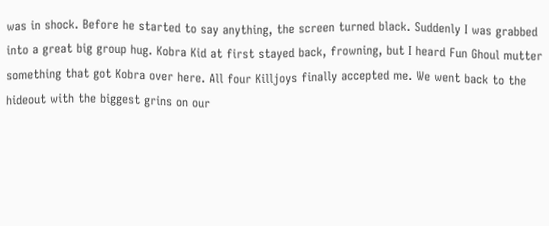was in shock. Before he started to say anything, the screen turned black. Suddenly I was grabbed into a great big group hug. Kobra Kid at first stayed back, frowning, but I heard Fun Ghoul mutter something that got Kobra over here. All four Killjoys finally accepted me. We went back to the hideout with the biggest grins on our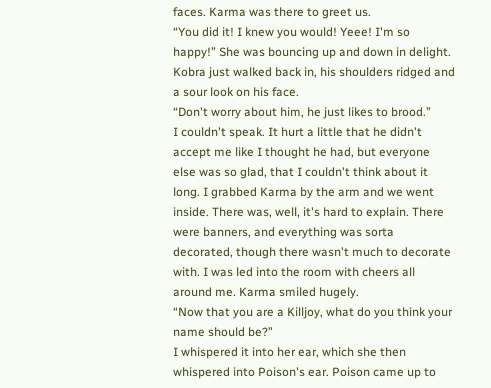faces. Karma was there to greet us.
“You did it! I knew you would! Yeee! I'm so happy!” She was bouncing up and down in delight.
Kobra just walked back in, his shoulders ridged and a sour look on his face.
“Don't worry about him, he just likes to brood.”
I couldn't speak. It hurt a little that he didn't accept me like I thought he had, but everyone else was so glad, that I couldn't think about it long. I grabbed Karma by the arm and we went inside. There was, well, it's hard to explain. There were banners, and everything was sorta decorated, though there wasn't much to decorate with. I was led into the room with cheers all around me. Karma smiled hugely.
“Now that you are a Killjoy, what do you think your name should be?”
I whispered it into her ear, which she then whispered into Poison's ear. Poison came up to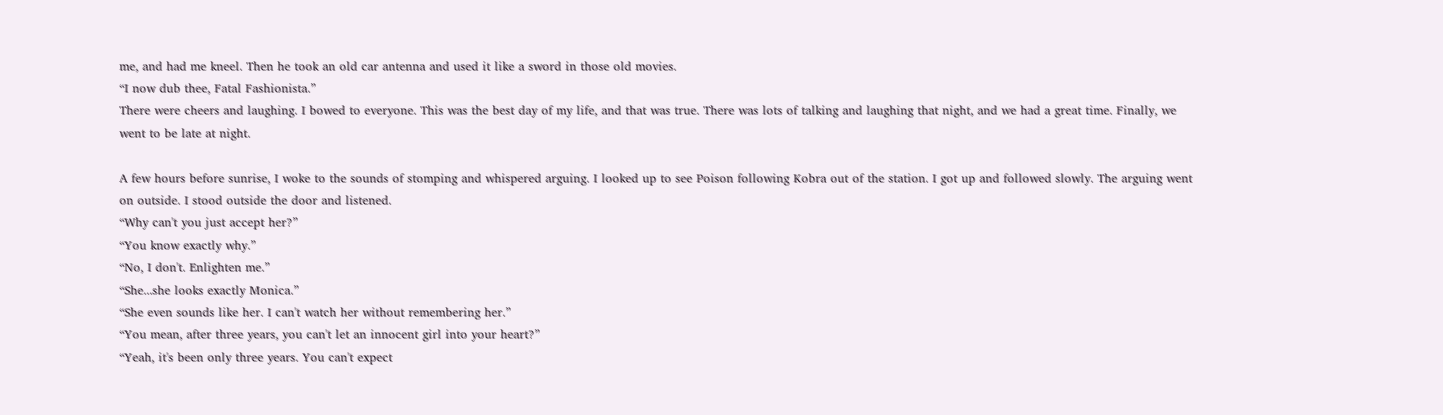me, and had me kneel. Then he took an old car antenna and used it like a sword in those old movies.
“I now dub thee, Fatal Fashionista.”
There were cheers and laughing. I bowed to everyone. This was the best day of my life, and that was true. There was lots of talking and laughing that night, and we had a great time. Finally, we went to be late at night.

A few hours before sunrise, I woke to the sounds of stomping and whispered arguing. I looked up to see Poison following Kobra out of the station. I got up and followed slowly. The arguing went on outside. I stood outside the door and listened.
“Why can't you just accept her?”
“You know exactly why.”
“No, I don't. Enlighten me.”
“She...she looks exactly Monica.”
“She even sounds like her. I can't watch her without remembering her.”
“You mean, after three years, you can't let an innocent girl into your heart?”
“Yeah, it's been only three years. You can't expect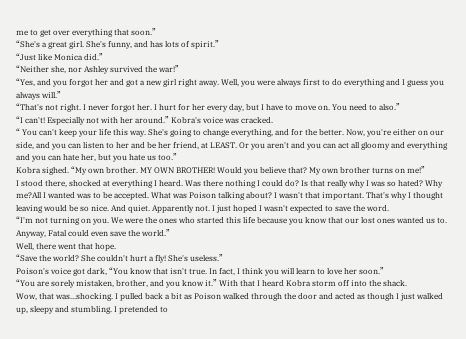me to get over everything that soon.”
“She's a great girl. She's funny, and has lots of spirit.”
“Just like Monica did.”
“Neither she, nor Ashley survived the war!”
“Yes, and you forgot her and got a new girl right away. Well, you were always first to do everything and I guess you always will.”
“That's not right. I never forgot her. I hurt for her every day, but I have to move on. You need to also.”
“I can't! Especially not with her around.” Kobra's voice was cracked.
“ You can't keep your life this way. She's going to change everything, and for the better. Now, you're either on our side, and you can listen to her and be her friend, at LEAST. Or you aren't and you can act all gloomy and everything and you can hate her, but you hate us too.”
Kobra sighed. “My own brother. MY OWN BROTHER! Would you believe that? My own brother turns on me!”
I stood there, shocked at everything I heard. Was there nothing I could do? Is that really why I was so hated? Why me?All I wanted was to be accepted. What was Poison talking about? I wasn't that important. That's why I thought leaving would be so nice. And quiet. Apparently not. I just hoped I wasn't expected to save the word.
“I'm not turning on you. We were the ones who started this life because you know that our lost ones wanted us to. Anyway, Fatal could even save the world.”
Well, there went that hope.
“Save the world? She couldn't hurt a fly! She's useless.”
Poison's voice got dark, “You know that isn't true. In fact, I think you will learn to love her soon.”
“You are sorely mistaken, brother, and you know it.” With that I heard Kobra storm off into the shack.
Wow, that was...shocking. I pulled back a bit as Poison walked through the door and acted as though I just walked up, sleepy and stumbling. I pretended to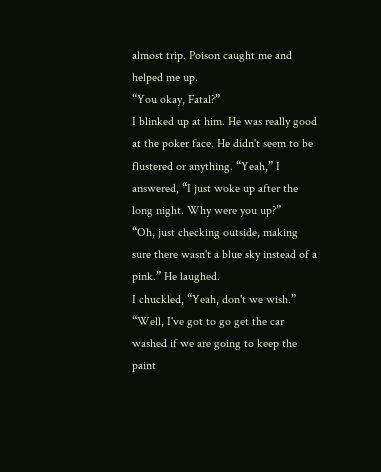almost trip. Poison caught me and helped me up.
“You okay, Fatal?”
I blinked up at him. He was really good at the poker face. He didn't seem to be flustered or anything. “Yeah,” I answered, “I just woke up after the long night. Why were you up?”
“Oh, just checking outside, making sure there wasn't a blue sky instead of a pink.” He laughed.
I chuckled, “Yeah, don't we wish.”
“Well, I've got to go get the car washed if we are going to keep the paint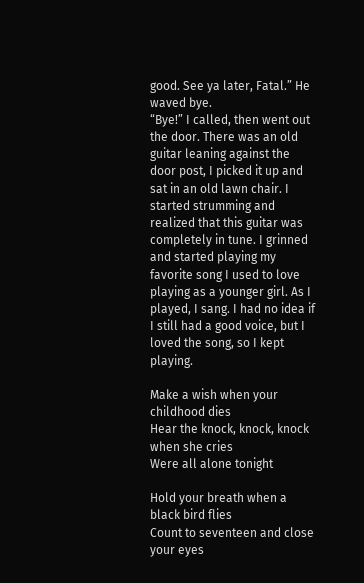good. See ya later, Fatal.” He waved bye.
“Bye!” I called, then went out the door. There was an old guitar leaning against the door post, I picked it up and sat in an old lawn chair. I started strumming and realized that this guitar was completely in tune. I grinned and started playing my favorite song I used to love playing as a younger girl. As I played, I sang. I had no idea if I still had a good voice, but I loved the song, so I kept playing.

Make a wish when your childhood dies
Hear the knock, knock, knock when she cries
Were all alone tonight

Hold your breath when a black bird flies
Count to seventeen and close your eyes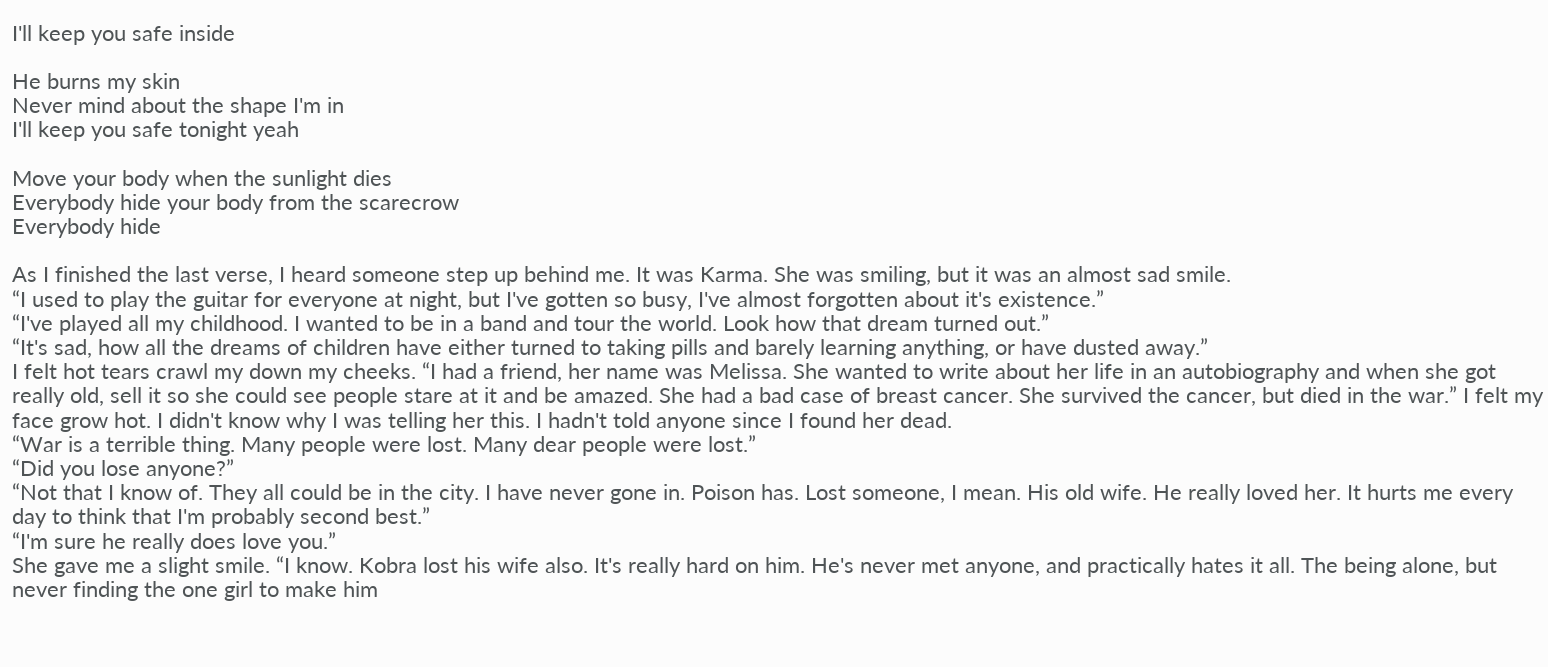I'll keep you safe inside

He burns my skin
Never mind about the shape I'm in
I'll keep you safe tonight yeah

Move your body when the sunlight dies
Everybody hide your body from the scarecrow
Everybody hide

As I finished the last verse, I heard someone step up behind me. It was Karma. She was smiling, but it was an almost sad smile.
“I used to play the guitar for everyone at night, but I've gotten so busy, I've almost forgotten about it's existence.”
“I've played all my childhood. I wanted to be in a band and tour the world. Look how that dream turned out.”
“It's sad, how all the dreams of children have either turned to taking pills and barely learning anything, or have dusted away.”
I felt hot tears crawl my down my cheeks. “I had a friend, her name was Melissa. She wanted to write about her life in an autobiography and when she got really old, sell it so she could see people stare at it and be amazed. She had a bad case of breast cancer. She survived the cancer, but died in the war.” I felt my face grow hot. I didn't know why I was telling her this. I hadn't told anyone since I found her dead.
“War is a terrible thing. Many people were lost. Many dear people were lost.”
“Did you lose anyone?”
“Not that I know of. They all could be in the city. I have never gone in. Poison has. Lost someone, I mean. His old wife. He really loved her. It hurts me every day to think that I'm probably second best.”
“I'm sure he really does love you.”
She gave me a slight smile. “I know. Kobra lost his wife also. It's really hard on him. He's never met anyone, and practically hates it all. The being alone, but never finding the one girl to make him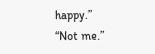happy.”
“Not me.”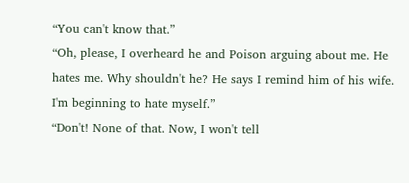“You can't know that.”
“Oh, please, I overheard he and Poison arguing about me. He hates me. Why shouldn't he? He says I remind him of his wife. I'm beginning to hate myself.”
“Don't! None of that. Now, I won't tell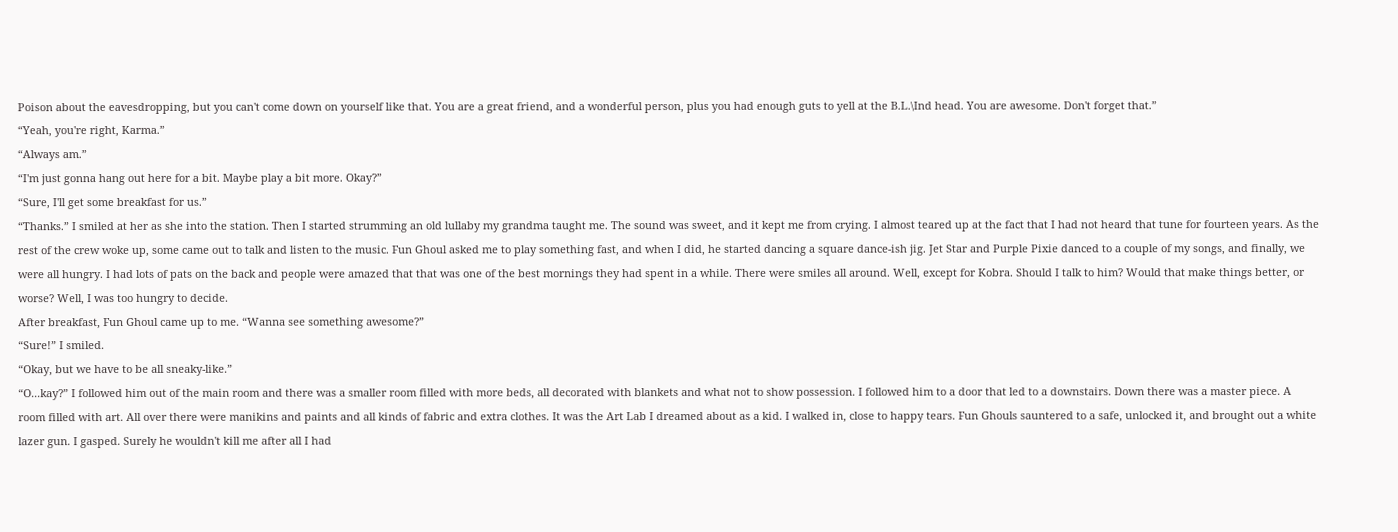Poison about the eavesdropping, but you can't come down on yourself like that. You are a great friend, and a wonderful person, plus you had enough guts to yell at the B.L.\Ind head. You are awesome. Don't forget that.”
“Yeah, you're right, Karma.”
“Always am.”
“I'm just gonna hang out here for a bit. Maybe play a bit more. Okay?”
“Sure, I'll get some breakfast for us.”
“Thanks.” I smiled at her as she into the station. Then I started strumming an old lullaby my grandma taught me. The sound was sweet, and it kept me from crying. I almost teared up at the fact that I had not heard that tune for fourteen years. As the rest of the crew woke up, some came out to talk and listen to the music. Fun Ghoul asked me to play something fast, and when I did, he started dancing a square dance-ish jig. Jet Star and Purple Pixie danced to a couple of my songs, and finally, we were all hungry. I had lots of pats on the back and people were amazed that that was one of the best mornings they had spent in a while. There were smiles all around. Well, except for Kobra. Should I talk to him? Would that make things better, or worse? Well, I was too hungry to decide.
After breakfast, Fun Ghoul came up to me. “Wanna see something awesome?”
“Sure!” I smiled.
“Okay, but we have to be all sneaky-like.”
“O...kay?” I followed him out of the main room and there was a smaller room filled with more beds, all decorated with blankets and what not to show possession. I followed him to a door that led to a downstairs. Down there was a master piece. A room filled with art. All over there were manikins and paints and all kinds of fabric and extra clothes. It was the Art Lab I dreamed about as a kid. I walked in, close to happy tears. Fun Ghouls sauntered to a safe, unlocked it, and brought out a white lazer gun. I gasped. Surely he wouldn't kill me after all I had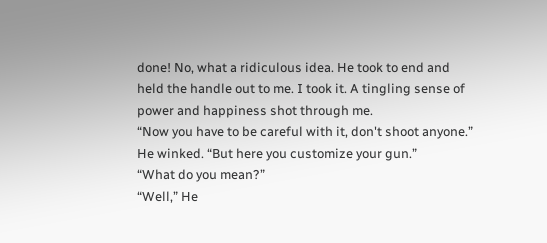done! No, what a ridiculous idea. He took to end and held the handle out to me. I took it. A tingling sense of power and happiness shot through me.
“Now you have to be careful with it, don't shoot anyone.” He winked. “But here you customize your gun.”
“What do you mean?”
“Well,” He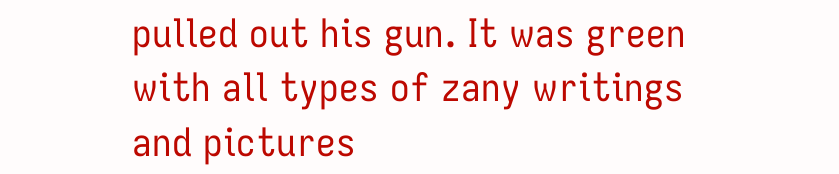pulled out his gun. It was green with all types of zany writings and pictures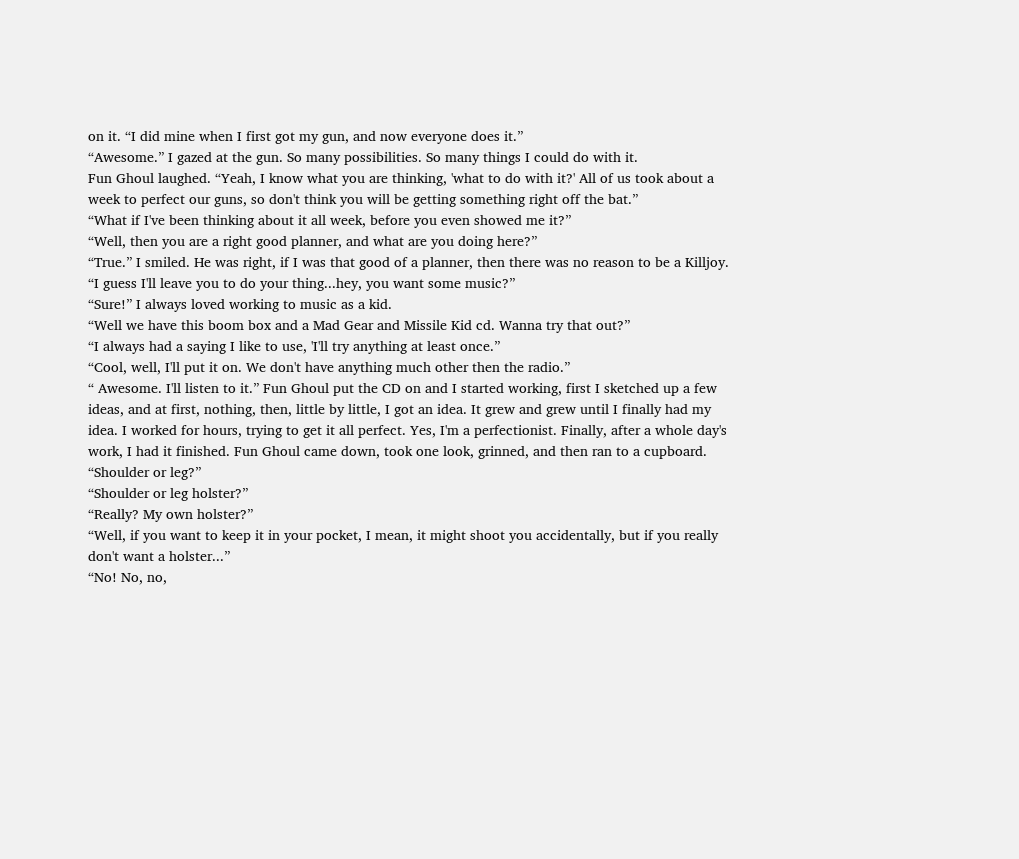on it. “I did mine when I first got my gun, and now everyone does it.”
“Awesome.” I gazed at the gun. So many possibilities. So many things I could do with it.
Fun Ghoul laughed. “Yeah, I know what you are thinking, 'what to do with it?' All of us took about a week to perfect our guns, so don't think you will be getting something right off the bat.”
“What if I've been thinking about it all week, before you even showed me it?”
“Well, then you are a right good planner, and what are you doing here?”
“True.” I smiled. He was right, if I was that good of a planner, then there was no reason to be a Killjoy.
“I guess I'll leave you to do your thing...hey, you want some music?”
“Sure!” I always loved working to music as a kid.
“Well we have this boom box and a Mad Gear and Missile Kid cd. Wanna try that out?”
“I always had a saying I like to use, 'I'll try anything at least once.”
“Cool, well, I'll put it on. We don't have anything much other then the radio.”
“ Awesome. I'll listen to it.” Fun Ghoul put the CD on and I started working, first I sketched up a few ideas, and at first, nothing, then, little by little, I got an idea. It grew and grew until I finally had my idea. I worked for hours, trying to get it all perfect. Yes, I'm a perfectionist. Finally, after a whole day's work, I had it finished. Fun Ghoul came down, took one look, grinned, and then ran to a cupboard.
“Shoulder or leg?”
“Shoulder or leg holster?”
“Really? My own holster?”
“Well, if you want to keep it in your pocket, I mean, it might shoot you accidentally, but if you really don't want a holster...”
“No! No, no,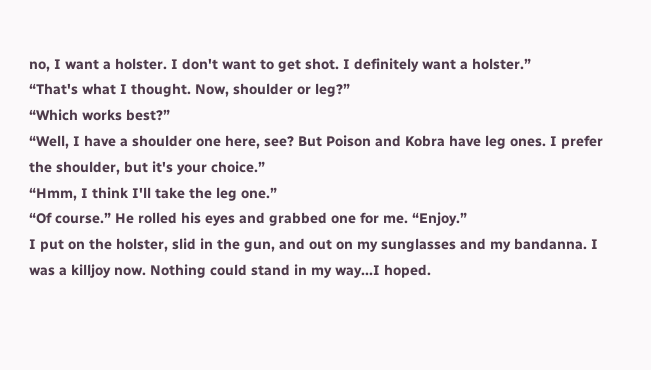no, I want a holster. I don't want to get shot. I definitely want a holster.”
“That's what I thought. Now, shoulder or leg?”
“Which works best?”
“Well, I have a shoulder one here, see? But Poison and Kobra have leg ones. I prefer the shoulder, but it's your choice.”
“Hmm, I think I'll take the leg one.”
“Of course.” He rolled his eyes and grabbed one for me. “Enjoy.”
I put on the holster, slid in the gun, and out on my sunglasses and my bandanna. I was a killjoy now. Nothing could stand in my way...I hoped.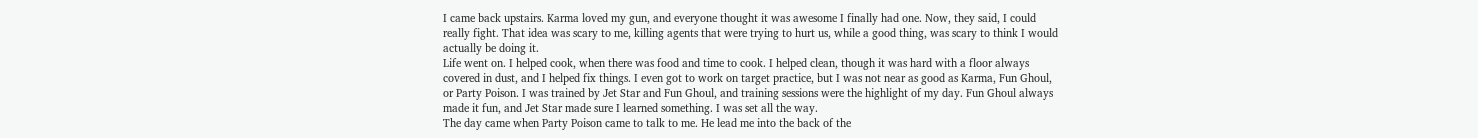I came back upstairs. Karma loved my gun, and everyone thought it was awesome I finally had one. Now, they said, I could really fight. That idea was scary to me, killing agents that were trying to hurt us, while a good thing, was scary to think I would actually be doing it.
Life went on. I helped cook, when there was food and time to cook. I helped clean, though it was hard with a floor always covered in dust, and I helped fix things. I even got to work on target practice, but I was not near as good as Karma, Fun Ghoul, or Party Poison. I was trained by Jet Star and Fun Ghoul, and training sessions were the highlight of my day. Fun Ghoul always made it fun, and Jet Star made sure I learned something. I was set all the way.
The day came when Party Poison came to talk to me. He lead me into the back of the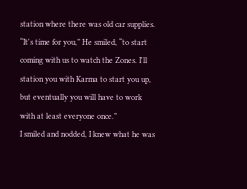station where there was old car supplies.
“It's time for you,” He smiled, “to start coming with us to watch the Zones. I'll station you with Karma to start you up, but eventually you will have to work with at least everyone once.”
I smiled and nodded, I knew what he was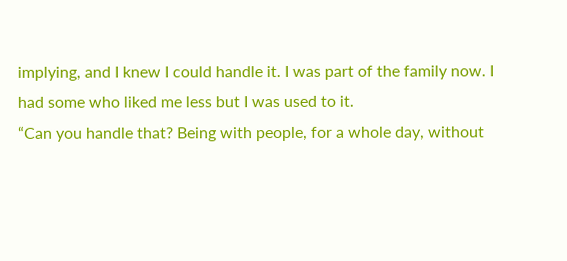implying, and I knew I could handle it. I was part of the family now. I had some who liked me less but I was used to it.
“Can you handle that? Being with people, for a whole day, without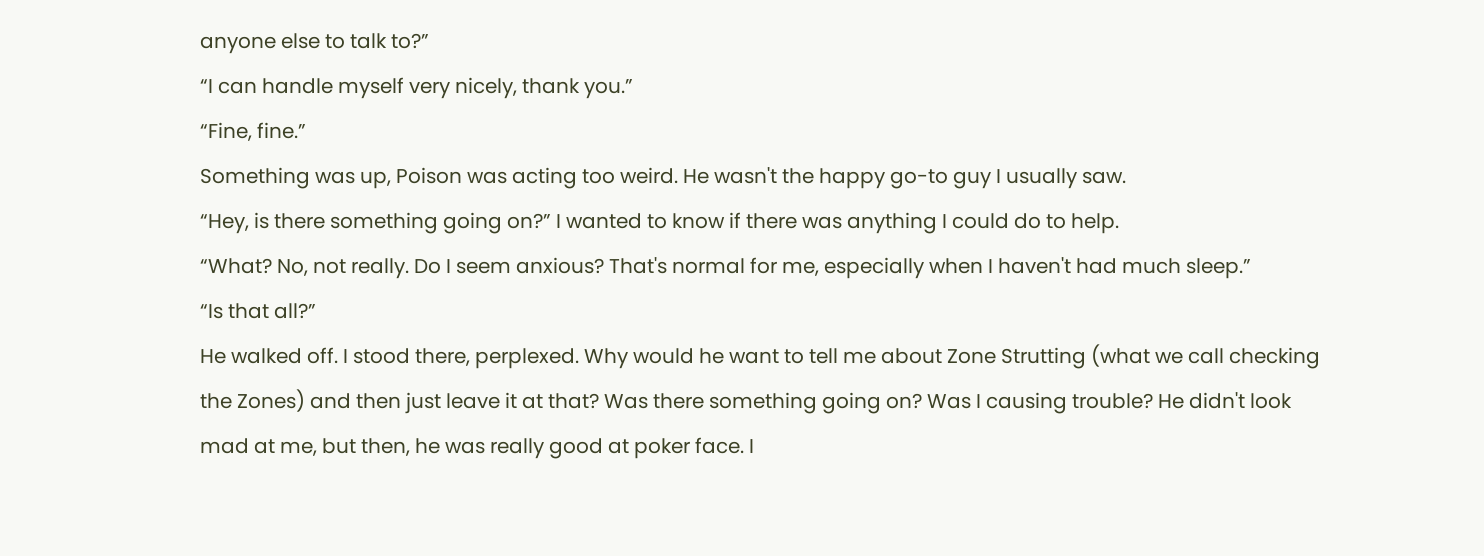anyone else to talk to?”
“I can handle myself very nicely, thank you.”
“Fine, fine.”
Something was up, Poison was acting too weird. He wasn't the happy go-to guy I usually saw.
“Hey, is there something going on?” I wanted to know if there was anything I could do to help.
“What? No, not really. Do I seem anxious? That's normal for me, especially when I haven't had much sleep.”
“Is that all?”
He walked off. I stood there, perplexed. Why would he want to tell me about Zone Strutting (what we call checking the Zones) and then just leave it at that? Was there something going on? Was I causing trouble? He didn't look mad at me, but then, he was really good at poker face. I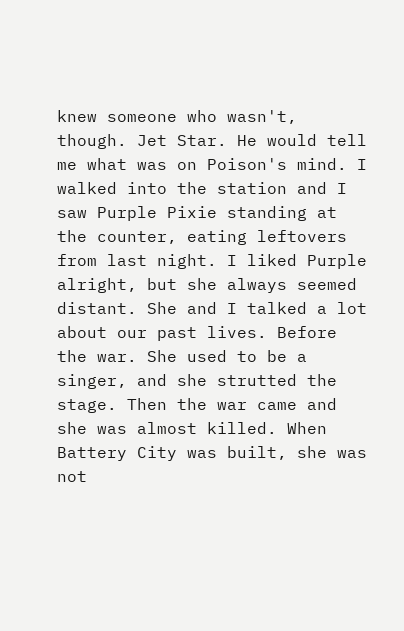knew someone who wasn't, though. Jet Star. He would tell me what was on Poison's mind. I walked into the station and I saw Purple Pixie standing at the counter, eating leftovers from last night. I liked Purple alright, but she always seemed distant. She and I talked a lot about our past lives. Before the war. She used to be a singer, and she strutted the stage. Then the war came and she was almost killed. When Battery City was built, she was not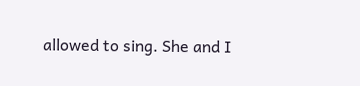allowed to sing. She and I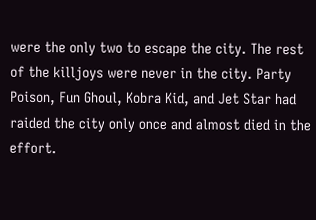were the only two to escape the city. The rest of the killjoys were never in the city. Party Poison, Fun Ghoul, Kobra Kid, and Jet Star had raided the city only once and almost died in the effort.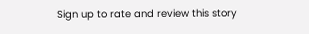Sign up to rate and review this story